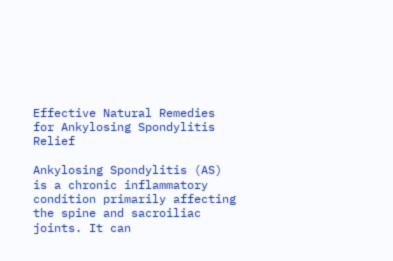Effective Natural Remedies for Ankylosing Spondylitis Relief

Ankylosing Spondylitis (AS) is a chronic inflammatory condition primarily affecting the spine and sacroiliac joints. It can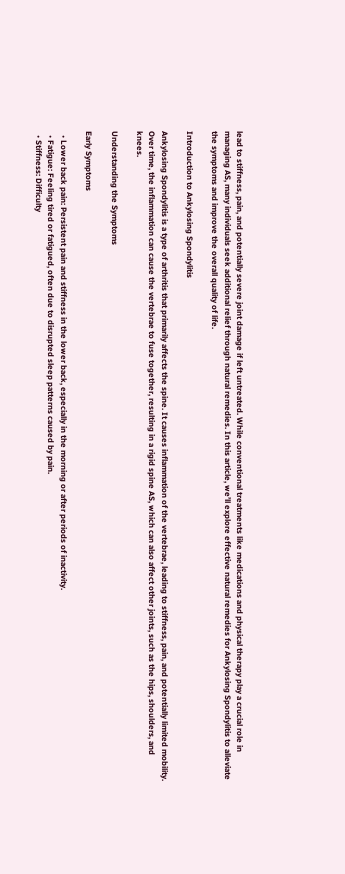lead to stiffness, pain, and potentially severe joint damage if left untreated. While conventional treatments like medications and physical therapy play a crucial role in managing AS, many individuals seek additional relief through natural remedies. In this article, we’ll explore effective natural remedies for Ankylosing Spondylitis to alleviate the symptoms and improve the overall quality of life.

Introduction to Ankylosing Spondylitis

Ankylosing Spondylitis is a type of arthritis that primarily affects the spine. It causes inflammation of the vertebrae, leading to stiffness, pain, and potentially limited mobility. Over time, the inflammation can cause the vertebrae to fuse together, resulting in a rigid spine AS, which can also affect other joints, such as the hips, shoulders, and knees.

Understanding the Symptoms

Early Symptoms

  • Lower back pain: Persistent pain and stiffness in the lower back, especially in the morning or after periods of inactivity.
  • Fatigue: Feeling tired or fatigued, often due to disrupted sleep patterns caused by pain.
  • Stiffness: Difficulty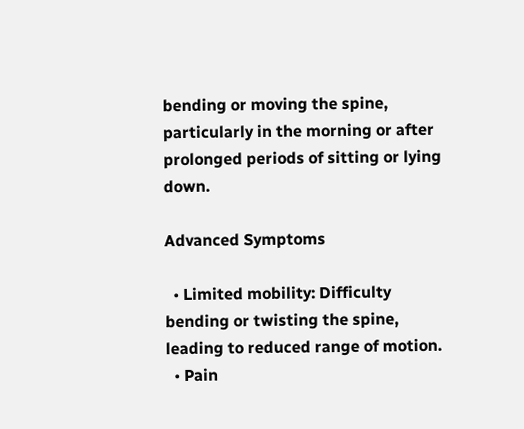bending or moving the spine, particularly in the morning or after prolonged periods of sitting or lying down.

Advanced Symptoms

  • Limited mobility: Difficulty bending or twisting the spine, leading to reduced range of motion.
  • Pain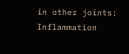in other joints: Inflammation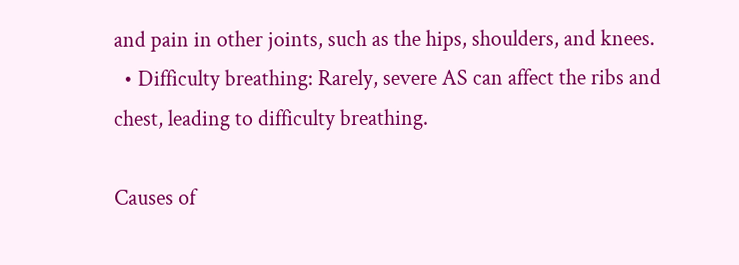and pain in other joints, such as the hips, shoulders, and knees.
  • Difficulty breathing: Rarely, severe AS can affect the ribs and chest, leading to difficulty breathing.

Causes of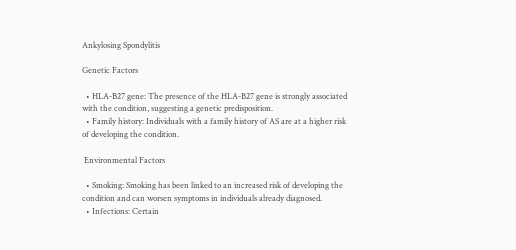Ankylosing Spondylitis

Genetic Factors

  • HLA-B27 gene: The presence of the HLA-B27 gene is strongly associated with the condition, suggesting a genetic predisposition.
  • Family history: Individuals with a family history of AS are at a higher risk of developing the condition.

 Environmental Factors

  • Smoking: Smoking has been linked to an increased risk of developing the condition and can worsen symptoms in individuals already diagnosed.
  • Infections: Certain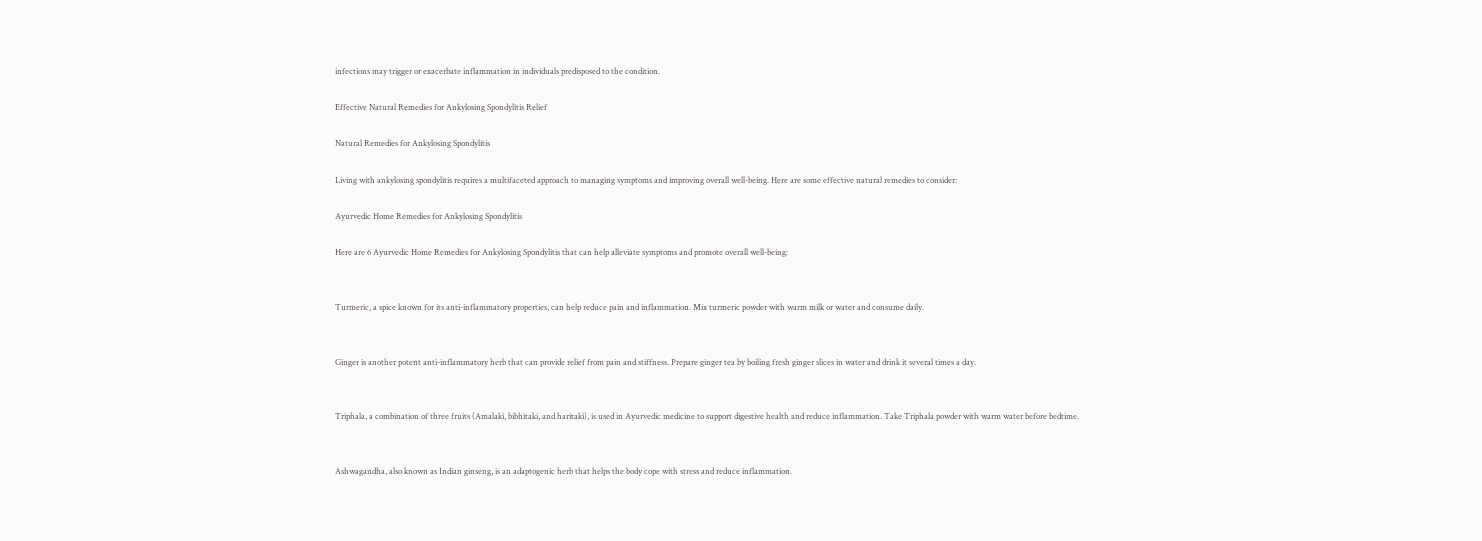infections may trigger or exacerbate inflammation in individuals predisposed to the condition.

Effective Natural Remedies for Ankylosing Spondylitis Relief

Natural Remedies for Ankylosing Spondylitis

Living with ankylosing spondylitis requires a multifaceted approach to managing symptoms and improving overall well-being. Here are some effective natural remedies to consider:

Ayurvedic Home Remedies for Ankylosing Spondylitis

Here are 6 Ayurvedic Home Remedies for Ankylosing Spondylitis that can help alleviate symptoms and promote overall well-being:


Turmeric, a spice known for its anti-inflammatory properties, can help reduce pain and inflammation. Mix turmeric powder with warm milk or water and consume daily.


Ginger is another potent anti-inflammatory herb that can provide relief from pain and stiffness. Prepare ginger tea by boiling fresh ginger slices in water and drink it several times a day.


Triphala, a combination of three fruits (Amalaki, bibhitaki, and haritaki), is used in Ayurvedic medicine to support digestive health and reduce inflammation. Take Triphala powder with warm water before bedtime.


Ashwagandha, also known as Indian ginseng, is an adaptogenic herb that helps the body cope with stress and reduce inflammation.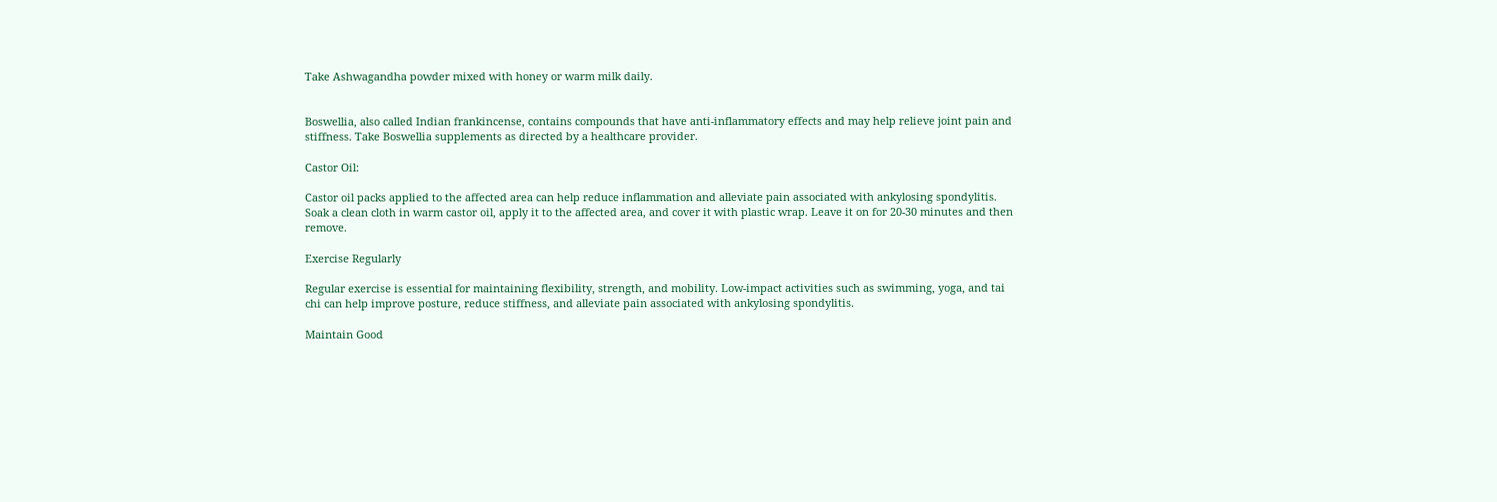Take Ashwagandha powder mixed with honey or warm milk daily.


Boswellia, also called Indian frankincense, contains compounds that have anti-inflammatory effects and may help relieve joint pain and stiffness. Take Boswellia supplements as directed by a healthcare provider.

Castor Oil:

Castor oil packs applied to the affected area can help reduce inflammation and alleviate pain associated with ankylosing spondylitis. Soak a clean cloth in warm castor oil, apply it to the affected area, and cover it with plastic wrap. Leave it on for 20-30 minutes and then remove.

Exercise Regularly

Regular exercise is essential for maintaining flexibility, strength, and mobility. Low-impact activities such as swimming, yoga, and tai chi can help improve posture, reduce stiffness, and alleviate pain associated with ankylosing spondylitis.

Maintain Good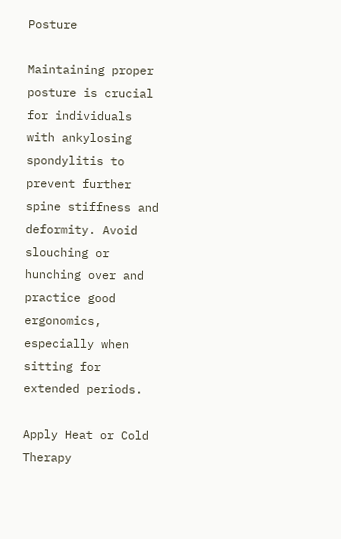Posture

Maintaining proper posture is crucial for individuals with ankylosing spondylitis to prevent further spine stiffness and deformity. Avoid slouching or hunching over and practice good ergonomics, especially when sitting for extended periods.

Apply Heat or Cold Therapy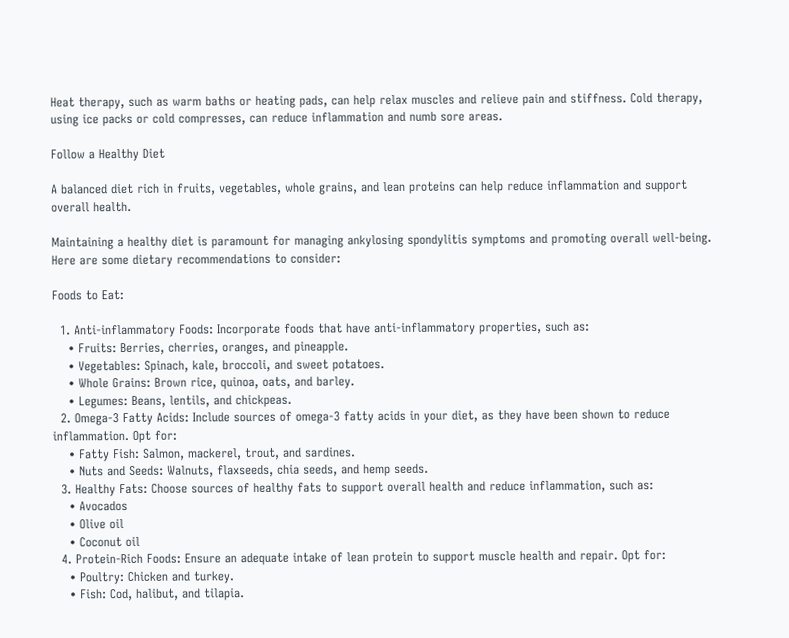Heat therapy, such as warm baths or heating pads, can help relax muscles and relieve pain and stiffness. Cold therapy, using ice packs or cold compresses, can reduce inflammation and numb sore areas.

Follow a Healthy Diet

A balanced diet rich in fruits, vegetables, whole grains, and lean proteins can help reduce inflammation and support overall health.

Maintaining a healthy diet is paramount for managing ankylosing spondylitis symptoms and promoting overall well-being. Here are some dietary recommendations to consider:

Foods to Eat:

  1. Anti-inflammatory Foods: Incorporate foods that have anti-inflammatory properties, such as:
    • Fruits: Berries, cherries, oranges, and pineapple.
    • Vegetables: Spinach, kale, broccoli, and sweet potatoes.
    • Whole Grains: Brown rice, quinoa, oats, and barley.
    • Legumes: Beans, lentils, and chickpeas.
  2. Omega-3 Fatty Acids: Include sources of omega-3 fatty acids in your diet, as they have been shown to reduce inflammation. Opt for:
    • Fatty Fish: Salmon, mackerel, trout, and sardines.
    • Nuts and Seeds: Walnuts, flaxseeds, chia seeds, and hemp seeds.
  3. Healthy Fats: Choose sources of healthy fats to support overall health and reduce inflammation, such as:
    • Avocados
    • Olive oil
    • Coconut oil
  4. Protein-Rich Foods: Ensure an adequate intake of lean protein to support muscle health and repair. Opt for:
    • Poultry: Chicken and turkey.
    • Fish: Cod, halibut, and tilapia.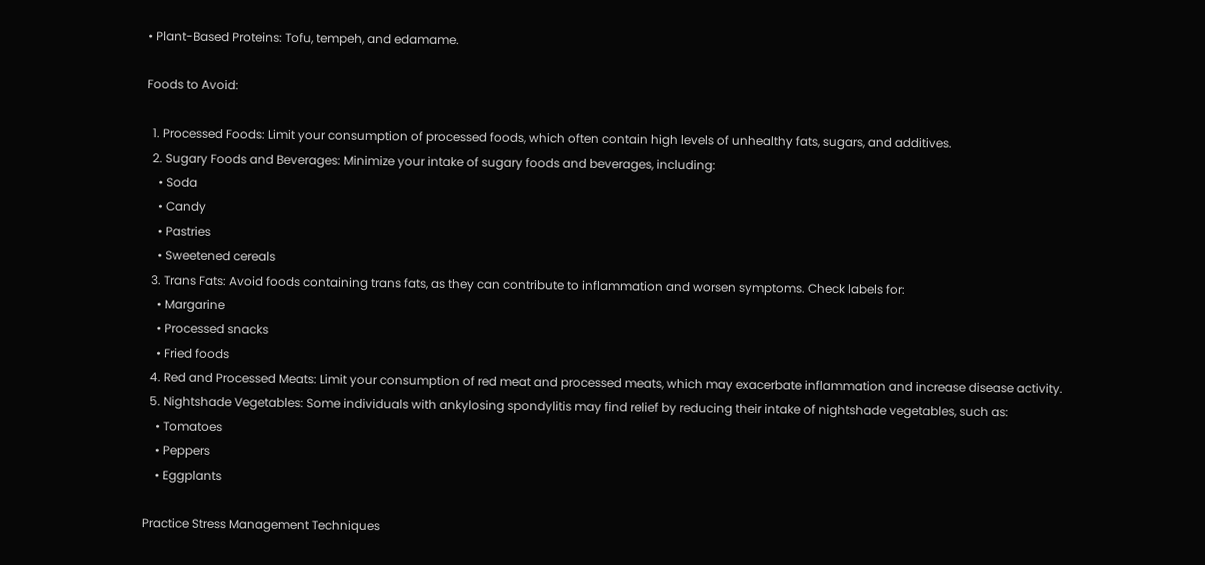• Plant-Based Proteins: Tofu, tempeh, and edamame.

Foods to Avoid:

  1. Processed Foods: Limit your consumption of processed foods, which often contain high levels of unhealthy fats, sugars, and additives.
  2. Sugary Foods and Beverages: Minimize your intake of sugary foods and beverages, including:
    • Soda
    • Candy
    • Pastries
    • Sweetened cereals
  3. Trans Fats: Avoid foods containing trans fats, as they can contribute to inflammation and worsen symptoms. Check labels for:
    • Margarine
    • Processed snacks
    • Fried foods
  4. Red and Processed Meats: Limit your consumption of red meat and processed meats, which may exacerbate inflammation and increase disease activity.
  5. Nightshade Vegetables: Some individuals with ankylosing spondylitis may find relief by reducing their intake of nightshade vegetables, such as:
    • Tomatoes
    • Peppers
    • Eggplants

Practice Stress Management Techniques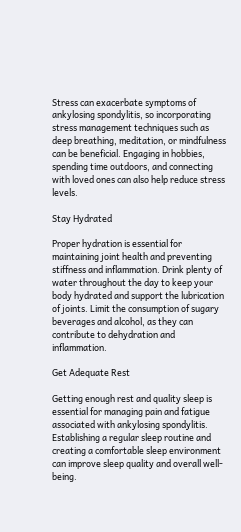Stress can exacerbate symptoms of ankylosing spondylitis, so incorporating stress management techniques such as deep breathing, meditation, or mindfulness can be beneficial. Engaging in hobbies, spending time outdoors, and connecting with loved ones can also help reduce stress levels.

Stay Hydrated

Proper hydration is essential for maintaining joint health and preventing stiffness and inflammation. Drink plenty of water throughout the day to keep your body hydrated and support the lubrication of joints. Limit the consumption of sugary beverages and alcohol, as they can contribute to dehydration and inflammation.

Get Adequate Rest

Getting enough rest and quality sleep is essential for managing pain and fatigue associated with ankylosing spondylitis. Establishing a regular sleep routine and creating a comfortable sleep environment can improve sleep quality and overall well-being.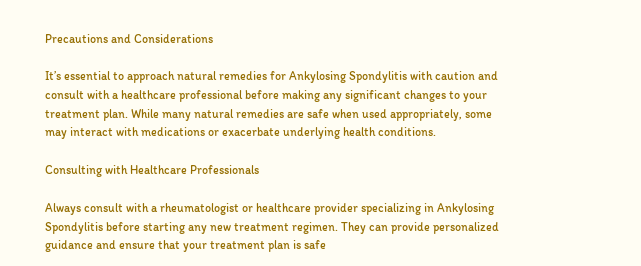Precautions and Considerations

It’s essential to approach natural remedies for Ankylosing Spondylitis with caution and consult with a healthcare professional before making any significant changes to your treatment plan. While many natural remedies are safe when used appropriately, some may interact with medications or exacerbate underlying health conditions.

Consulting with Healthcare Professionals

Always consult with a rheumatologist or healthcare provider specializing in Ankylosing Spondylitis before starting any new treatment regimen. They can provide personalized guidance and ensure that your treatment plan is safe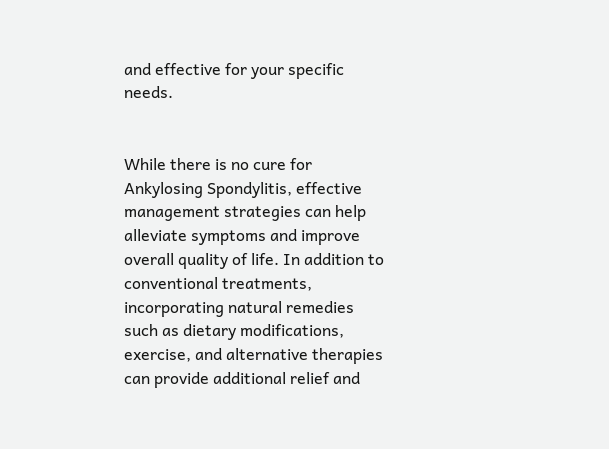and effective for your specific needs.


While there is no cure for Ankylosing Spondylitis, effective management strategies can help alleviate symptoms and improve overall quality of life. In addition to conventional treatments, incorporating natural remedies such as dietary modifications, exercise, and alternative therapies can provide additional relief and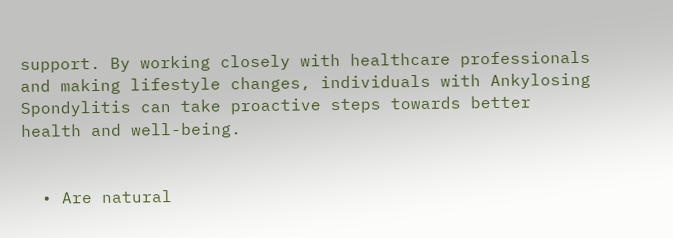support. By working closely with healthcare professionals and making lifestyle changes, individuals with Ankylosing Spondylitis can take proactive steps towards better health and well-being.


  • Are natural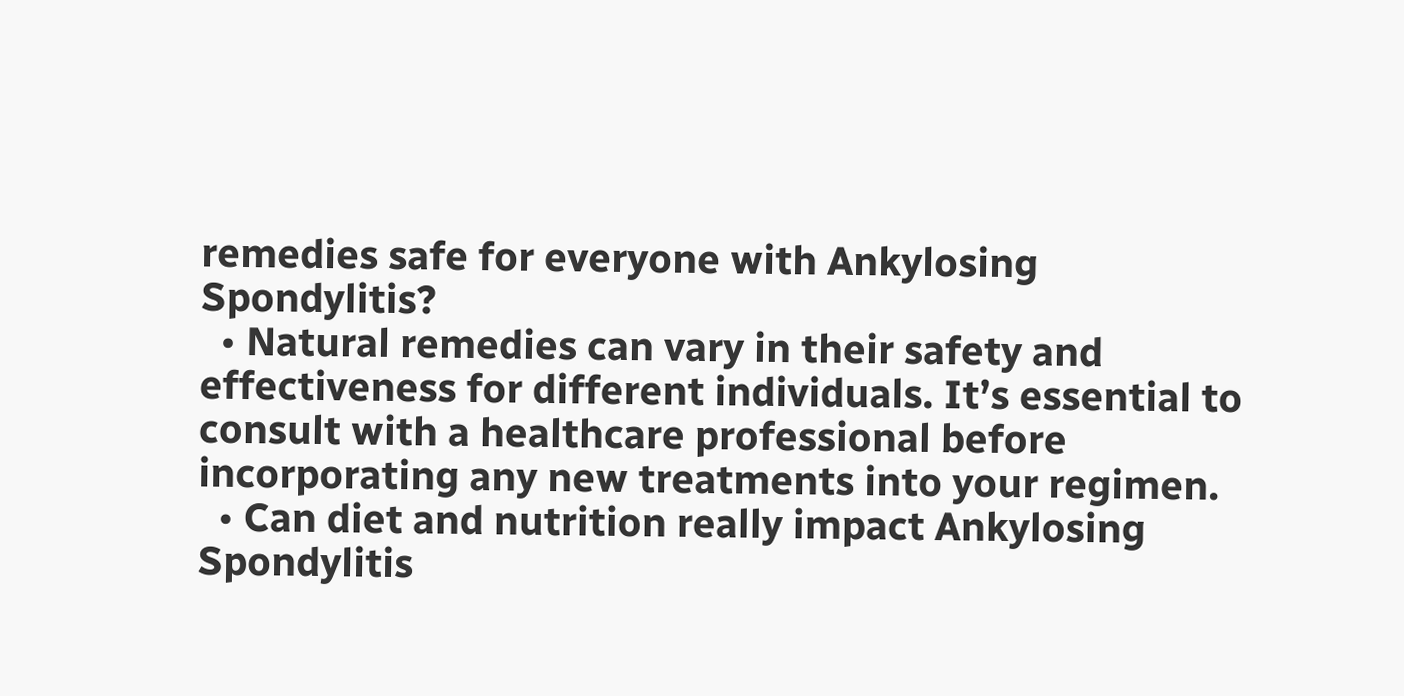remedies safe for everyone with Ankylosing Spondylitis?
  • Natural remedies can vary in their safety and effectiveness for different individuals. It’s essential to consult with a healthcare professional before incorporating any new treatments into your regimen.
  • Can diet and nutrition really impact Ankylosing Spondylitis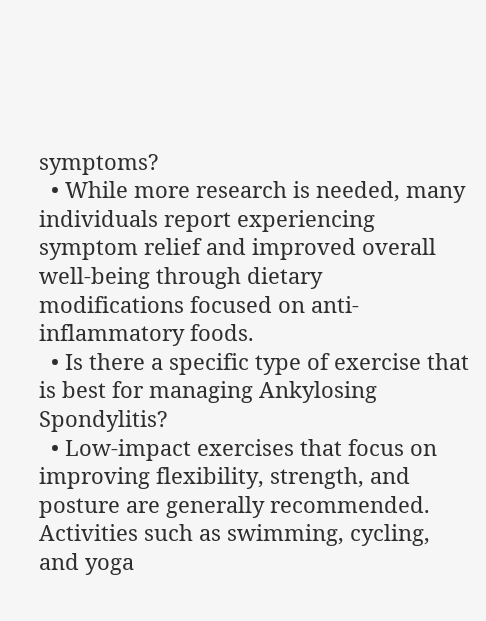symptoms?
  • While more research is needed, many individuals report experiencing symptom relief and improved overall well-being through dietary modifications focused on anti-inflammatory foods.
  • Is there a specific type of exercise that is best for managing Ankylosing Spondylitis?
  • Low-impact exercises that focus on improving flexibility, strength, and posture are generally recommended. Activities such as swimming, cycling, and yoga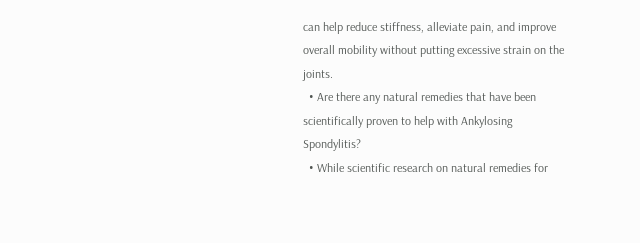can help reduce stiffness, alleviate pain, and improve overall mobility without putting excessive strain on the joints.
  • Are there any natural remedies that have been scientifically proven to help with Ankylosing Spondylitis?
  • While scientific research on natural remedies for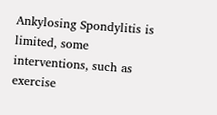Ankylosing Spondylitis is limited, some interventions, such as exercise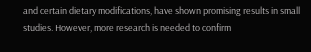and certain dietary modifications, have shown promising results in small studies. However, more research is needed to confirm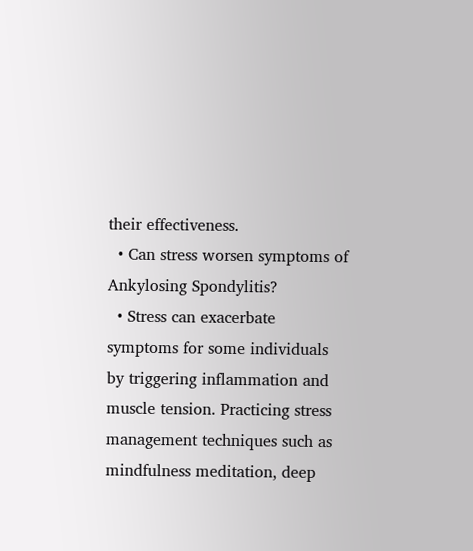their effectiveness.
  • Can stress worsen symptoms of Ankylosing Spondylitis?
  • Stress can exacerbate symptoms for some individuals by triggering inflammation and muscle tension. Practicing stress management techniques such as mindfulness meditation, deep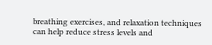breathing exercises, and relaxation techniques can help reduce stress levels and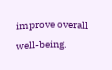improve overall well-being.